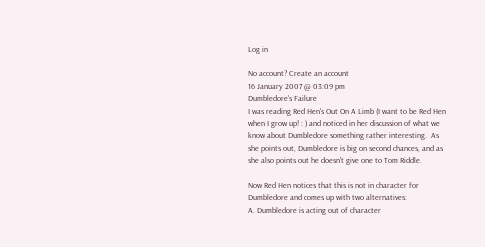Log in

No account? Create an account
16 January 2007 @ 03:09 pm
Dumbledore's Failure
I was reading Red Hen's Out On A Limb (I want to be Red Hen when I grow up! : ) and noticed in her discussion of what we know about Dumbledore something rather interesting.  As she points out, Dumbledore is big on second chances, and as she also points out he doesn't give one to Tom Riddle.

Now Red Hen notices that this is not in character for Dumbledore and comes up with two alternatives:
A. Dumbledore is acting out of character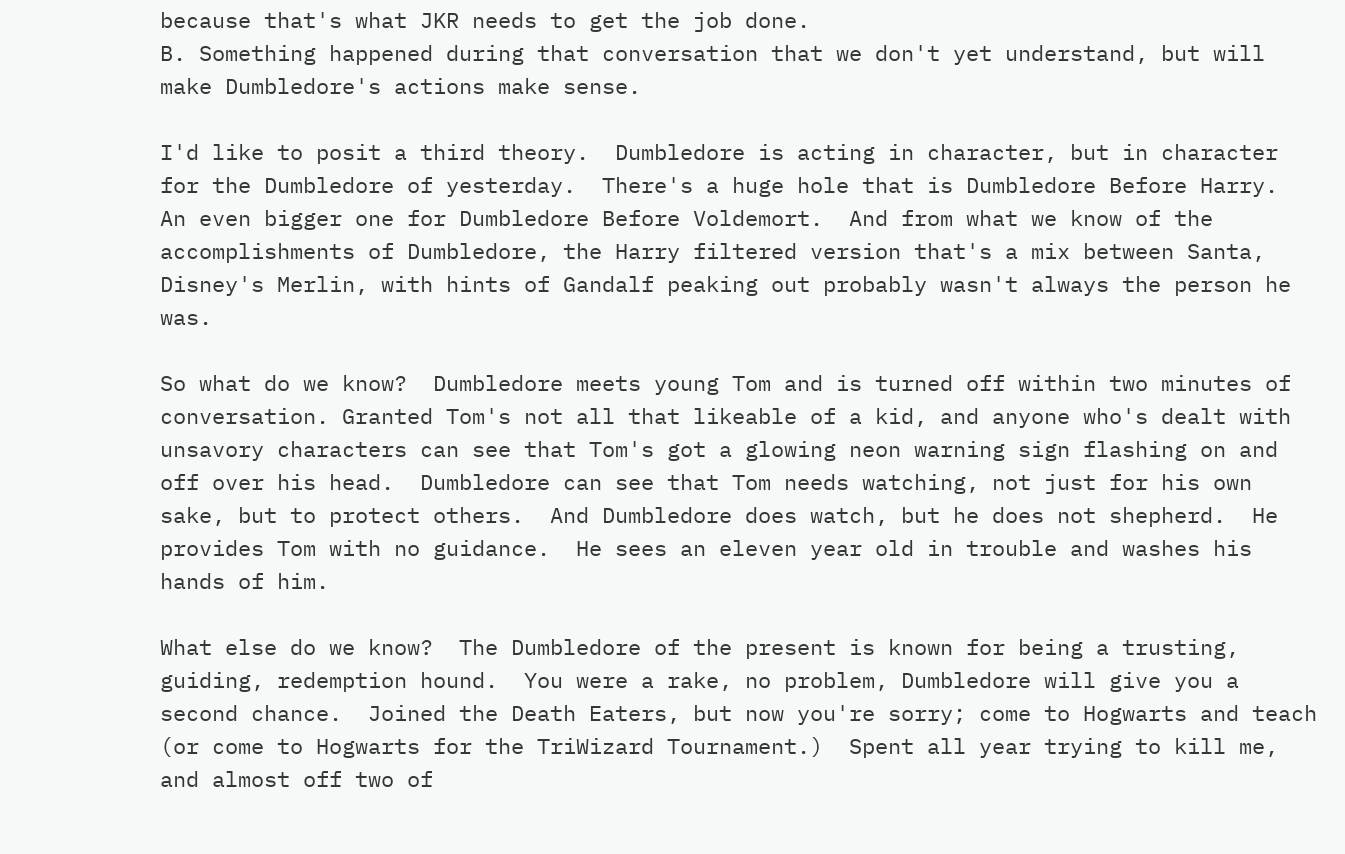because that's what JKR needs to get the job done.
B. Something happened during that conversation that we don't yet understand, but will make Dumbledore's actions make sense.

I'd like to posit a third theory.  Dumbledore is acting in character, but in character for the Dumbledore of yesterday.  There's a huge hole that is Dumbledore Before Harry.  An even bigger one for Dumbledore Before Voldemort.  And from what we know of the accomplishments of Dumbledore, the Harry filtered version that's a mix between Santa, Disney's Merlin, with hints of Gandalf peaking out probably wasn't always the person he was.

So what do we know?  Dumbledore meets young Tom and is turned off within two minutes of conversation. Granted Tom's not all that likeable of a kid, and anyone who's dealt with unsavory characters can see that Tom's got a glowing neon warning sign flashing on and off over his head.  Dumbledore can see that Tom needs watching, not just for his own sake, but to protect others.  And Dumbledore does watch, but he does not shepherd.  He provides Tom with no guidance.  He sees an eleven year old in trouble and washes his hands of him.

What else do we know?  The Dumbledore of the present is known for being a trusting, guiding, redemption hound.  You were a rake, no problem, Dumbledore will give you a second chance.  Joined the Death Eaters, but now you're sorry; come to Hogwarts and teach (or come to Hogwarts for the TriWizard Tournament.)  Spent all year trying to kill me, and almost off two of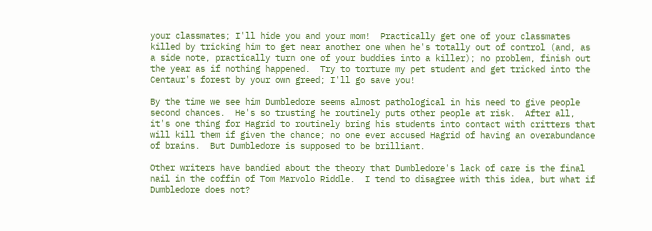your classmates; I'll hide you and your mom!  Practically get one of your classmates killed by tricking him to get near another one when he's totally out of control (and, as a side note, practically turn one of your buddies into a killer); no problem, finish out the year as if nothing happened.  Try to torture my pet student and get tricked into the Centaur's forest by your own greed; I'll go save you!

By the time we see him Dumbledore seems almost pathological in his need to give people second chances.  He's so trusting he routinely puts other people at risk.  After all, it's one thing for Hagrid to routinely bring his students into contact with critters that will kill them if given the chance; no one ever accused Hagrid of having an overabundance of brains.  But Dumbledore is supposed to be brilliant.

Other writers have bandied about the theory that Dumbledore's lack of care is the final nail in the coffin of Tom Marvolo Riddle.  I tend to disagree with this idea, but what if Dumbledore does not?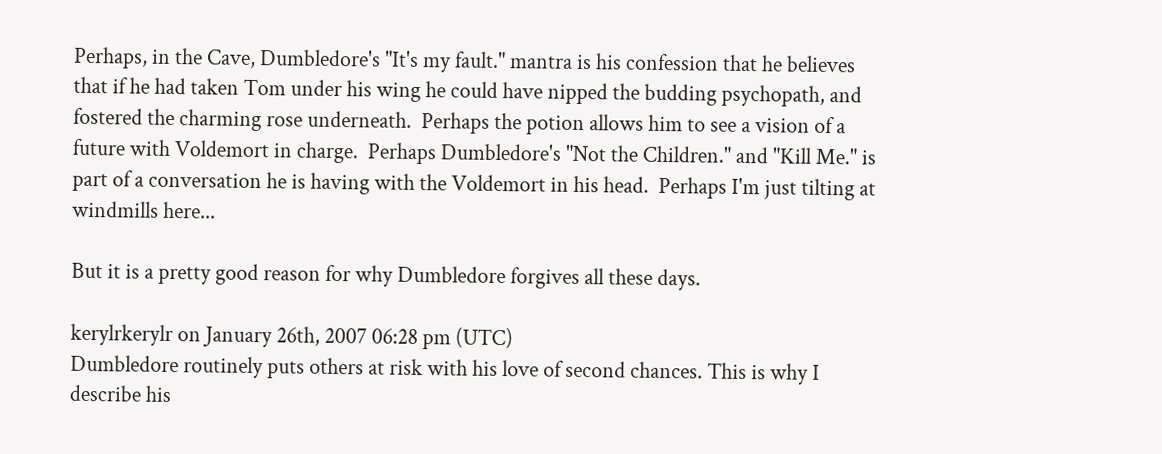Perhaps, in the Cave, Dumbledore's "It's my fault." mantra is his confession that he believes that if he had taken Tom under his wing he could have nipped the budding psychopath, and fostered the charming rose underneath.  Perhaps the potion allows him to see a vision of a future with Voldemort in charge.  Perhaps Dumbledore's "Not the Children." and "Kill Me." is part of a conversation he is having with the Voldemort in his head.  Perhaps I'm just tilting at windmills here...

But it is a pretty good reason for why Dumbledore forgives all these days.

kerylrkerylr on January 26th, 2007 06:28 pm (UTC)
Dumbledore routinely puts others at risk with his love of second chances. This is why I describe his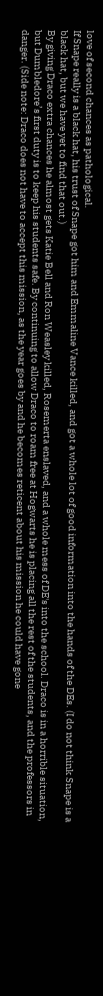love of second chances as pathological.
If Snape really is a black hat, his trust of Snape got him and Emmaline Vance killed, and got a whole lot of good information into the hands of the DEs. (I do not think Snape is a black hat, but we have yet to find that out.)
By giving Draco extra chances he almost gets Katie Bell and Ron Weasley killed, Rosemerta enslaved, and a whole mess of DE's into the school. Draco is in a horrible situation, but Dumbledore’s first duty is to keep his students safe. By continuing to allow Draco to roam free at Hogwarts he is placing all the rest of the students, and the professors in danger. (Side note: Draco does not have to accept this mission, as the year goes by and he becomes reticent about his mission he could have gone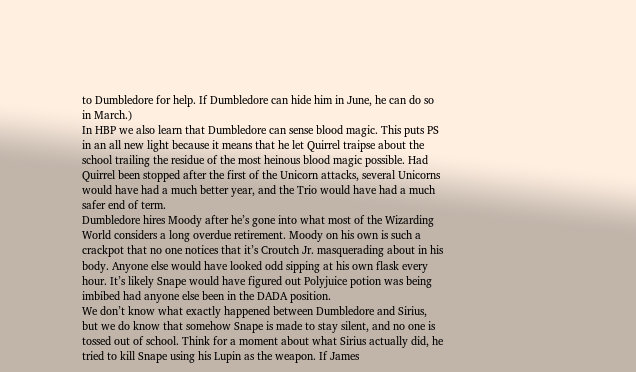to Dumbledore for help. If Dumbledore can hide him in June, he can do so in March.)
In HBP we also learn that Dumbledore can sense blood magic. This puts PS in an all new light because it means that he let Quirrel traipse about the school trailing the residue of the most heinous blood magic possible. Had Quirrel been stopped after the first of the Unicorn attacks, several Unicorns would have had a much better year, and the Trio would have had a much safer end of term.
Dumbledore hires Moody after he’s gone into what most of the Wizarding World considers a long overdue retirement. Moody on his own is such a crackpot that no one notices that it’s Croutch Jr. masquerading about in his body. Anyone else would have looked odd sipping at his own flask every hour. It’s likely Snape would have figured out Polyjuice potion was being imbibed had anyone else been in the DADA position.
We don’t know what exactly happened between Dumbledore and Sirius, but we do know that somehow Snape is made to stay silent, and no one is tossed out of school. Think for a moment about what Sirius actually did, he tried to kill Snape using his Lupin as the weapon. If James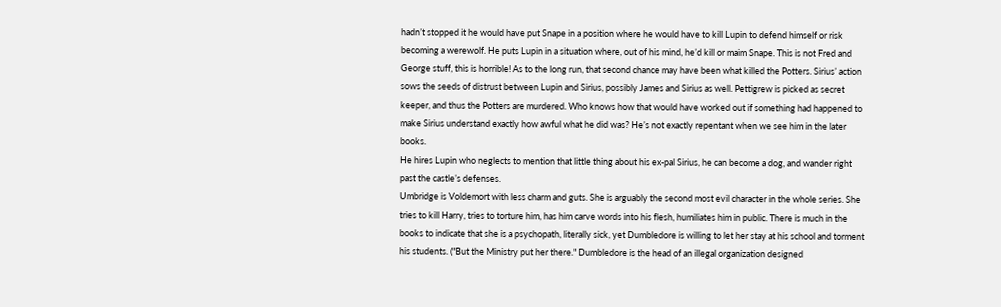hadn’t stopped it he would have put Snape in a position where he would have to kill Lupin to defend himself or risk becoming a werewolf. He puts Lupin in a situation where, out of his mind, he’d kill or maim Snape. This is not Fred and George stuff, this is horrible! As to the long run, that second chance may have been what killed the Potters. Sirius’ action sows the seeds of distrust between Lupin and Sirius, possibly James and Sirius as well. Pettigrew is picked as secret keeper, and thus the Potters are murdered. Who knows how that would have worked out if something had happened to make Sirius understand exactly how awful what he did was? He’s not exactly repentant when we see him in the later books.
He hires Lupin who neglects to mention that little thing about his ex-pal Sirius, he can become a dog, and wander right past the castle’s defenses.
Umbridge is Voldemort with less charm and guts. She is arguably the second most evil character in the whole series. She tries to kill Harry, tries to torture him, has him carve words into his flesh, humiliates him in public. There is much in the books to indicate that she is a psychopath, literally sick, yet Dumbledore is willing to let her stay at his school and torment his students. ("But the Ministry put her there." Dumbledore is the head of an illegal organization designed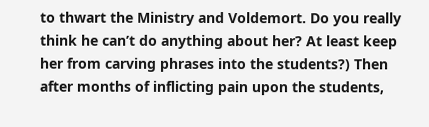to thwart the Ministry and Voldemort. Do you really think he can’t do anything about her? At least keep her from carving phrases into the students?) Then after months of inflicting pain upon the students,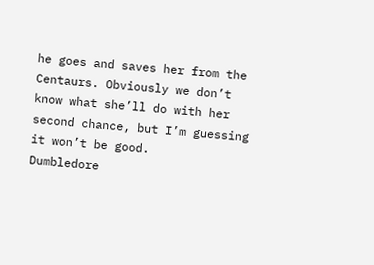he goes and saves her from the Centaurs. Obviously we don’t know what she’ll do with her second chance, but I’m guessing it won’t be good.
Dumbledore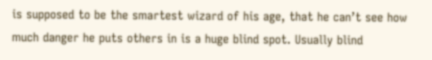is supposed to be the smartest wizard of his age, that he can’t see how much danger he puts others in is a huge blind spot. Usually blind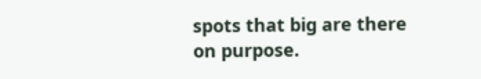spots that big are there on purpose.